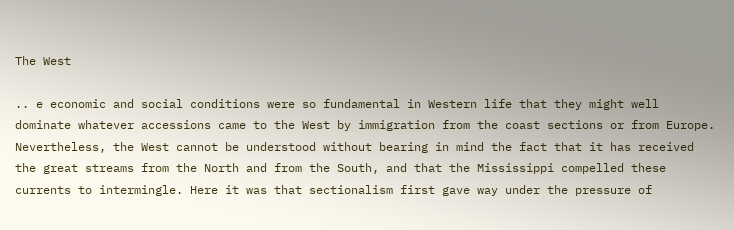The West

.. e economic and social conditions were so fundamental in Western life that they might well dominate whatever accessions came to the West by immigration from the coast sections or from Europe. Nevertheless, the West cannot be understood without bearing in mind the fact that it has received the great streams from the North and from the South, and that the Mississippi compelled these currents to intermingle. Here it was that sectionalism first gave way under the pressure of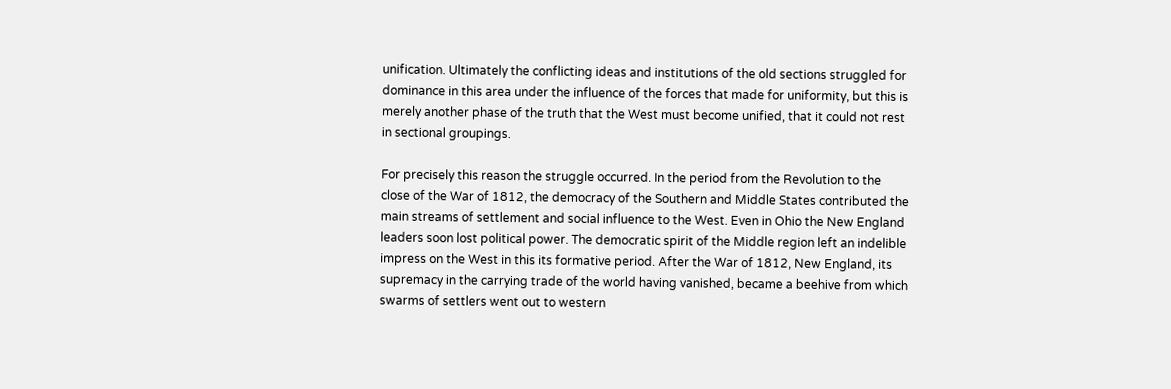unification. Ultimately the conflicting ideas and institutions of the old sections struggled for dominance in this area under the influence of the forces that made for uniformity, but this is merely another phase of the truth that the West must become unified, that it could not rest in sectional groupings.

For precisely this reason the struggle occurred. In the period from the Revolution to the close of the War of 1812, the democracy of the Southern and Middle States contributed the main streams of settlement and social influence to the West. Even in Ohio the New England leaders soon lost political power. The democratic spirit of the Middle region left an indelible impress on the West in this its formative period. After the War of 1812, New England, its supremacy in the carrying trade of the world having vanished, became a beehive from which swarms of settlers went out to western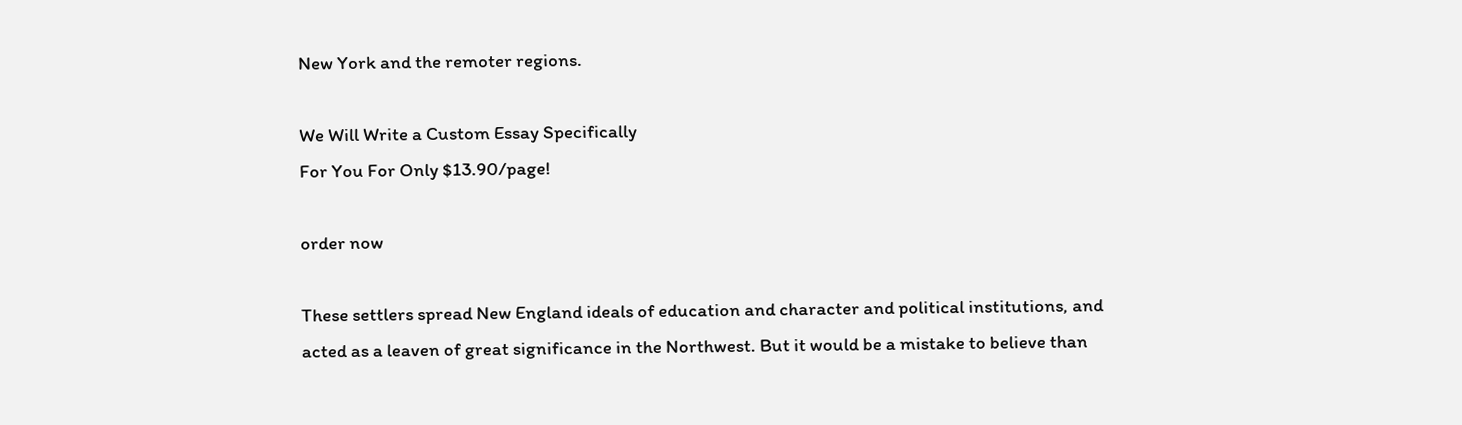New York and the remoter regions.

We Will Write a Custom Essay Specifically
For You For Only $13.90/page!

order now

These settlers spread New England ideals of education and character and political institutions, and acted as a leaven of great significance in the Northwest. But it would be a mistake to believe than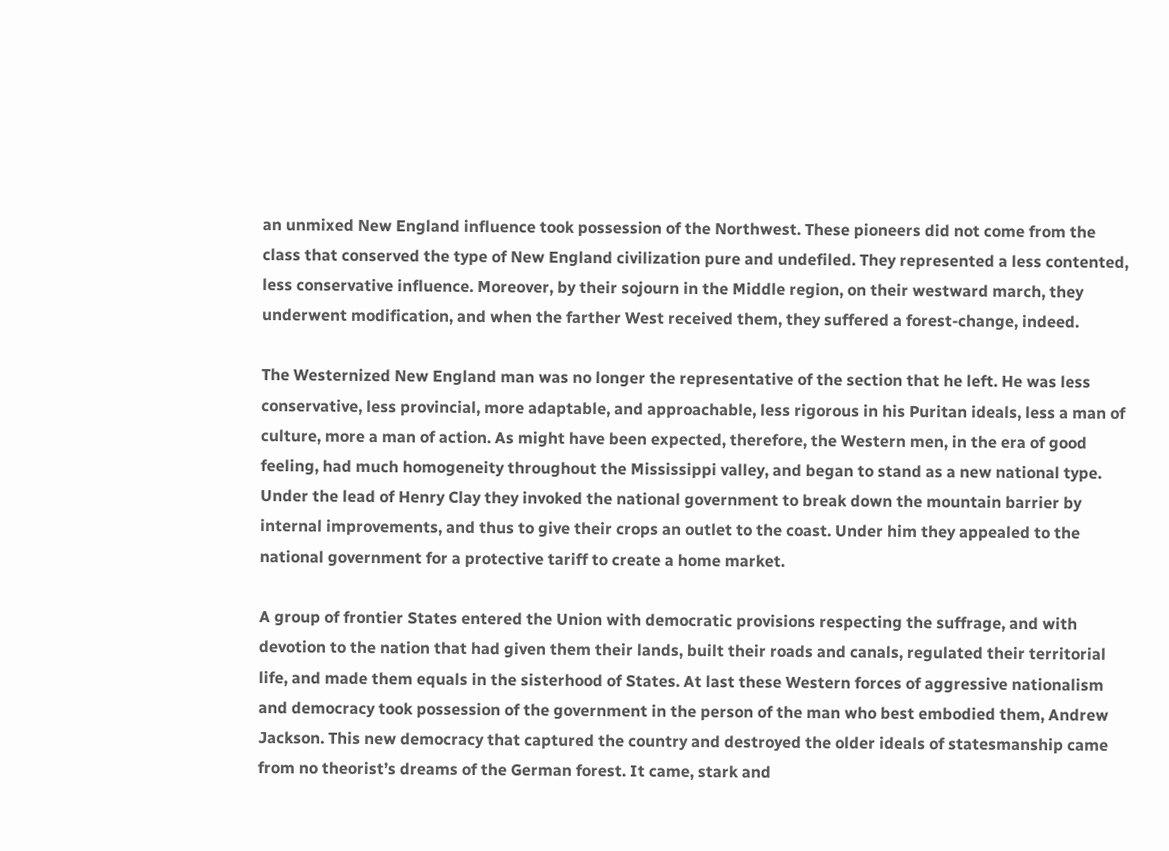an unmixed New England influence took possession of the Northwest. These pioneers did not come from the class that conserved the type of New England civilization pure and undefiled. They represented a less contented, less conservative influence. Moreover, by their sojourn in the Middle region, on their westward march, they underwent modification, and when the farther West received them, they suffered a forest-change, indeed.

The Westernized New England man was no longer the representative of the section that he left. He was less conservative, less provincial, more adaptable, and approachable, less rigorous in his Puritan ideals, less a man of culture, more a man of action. As might have been expected, therefore, the Western men, in the era of good feeling, had much homogeneity throughout the Mississippi valley, and began to stand as a new national type. Under the lead of Henry Clay they invoked the national government to break down the mountain barrier by internal improvements, and thus to give their crops an outlet to the coast. Under him they appealed to the national government for a protective tariff to create a home market.

A group of frontier States entered the Union with democratic provisions respecting the suffrage, and with devotion to the nation that had given them their lands, built their roads and canals, regulated their territorial life, and made them equals in the sisterhood of States. At last these Western forces of aggressive nationalism and democracy took possession of the government in the person of the man who best embodied them, Andrew Jackson. This new democracy that captured the country and destroyed the older ideals of statesmanship came from no theorist’s dreams of the German forest. It came, stark and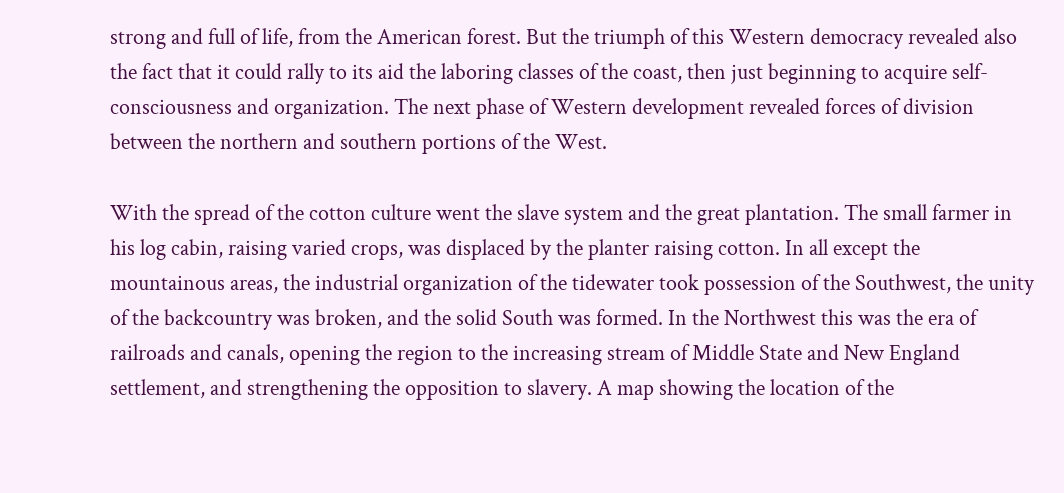strong and full of life, from the American forest. But the triumph of this Western democracy revealed also the fact that it could rally to its aid the laboring classes of the coast, then just beginning to acquire self-consciousness and organization. The next phase of Western development revealed forces of division between the northern and southern portions of the West.

With the spread of the cotton culture went the slave system and the great plantation. The small farmer in his log cabin, raising varied crops, was displaced by the planter raising cotton. In all except the mountainous areas, the industrial organization of the tidewater took possession of the Southwest, the unity of the backcountry was broken, and the solid South was formed. In the Northwest this was the era of railroads and canals, opening the region to the increasing stream of Middle State and New England settlement, and strengthening the opposition to slavery. A map showing the location of the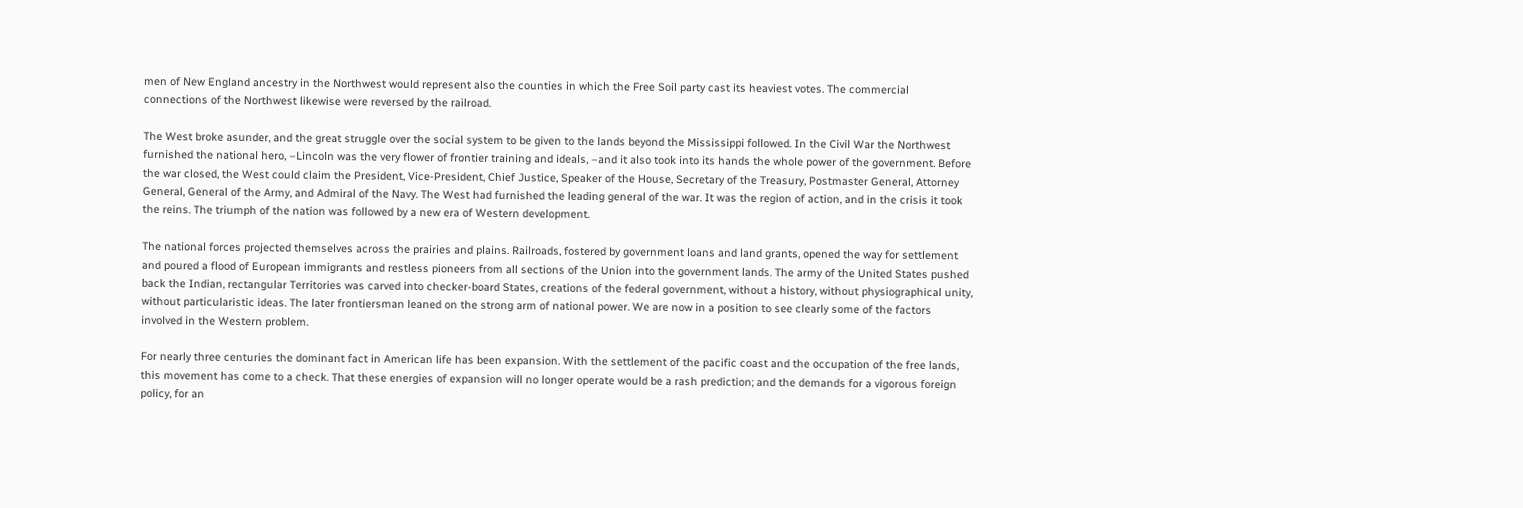men of New England ancestry in the Northwest would represent also the counties in which the Free Soil party cast its heaviest votes. The commercial connections of the Northwest likewise were reversed by the railroad.

The West broke asunder, and the great struggle over the social system to be given to the lands beyond the Mississippi followed. In the Civil War the Northwest furnished the national hero, –Lincoln was the very flower of frontier training and ideals, –and it also took into its hands the whole power of the government. Before the war closed, the West could claim the President, Vice-President, Chief Justice, Speaker of the House, Secretary of the Treasury, Postmaster General, Attorney General, General of the Army, and Admiral of the Navy. The West had furnished the leading general of the war. It was the region of action, and in the crisis it took the reins. The triumph of the nation was followed by a new era of Western development.

The national forces projected themselves across the prairies and plains. Railroads, fostered by government loans and land grants, opened the way for settlement and poured a flood of European immigrants and restless pioneers from all sections of the Union into the government lands. The army of the United States pushed back the Indian, rectangular Territories was carved into checker-board States, creations of the federal government, without a history, without physiographical unity, without particularistic ideas. The later frontiersman leaned on the strong arm of national power. We are now in a position to see clearly some of the factors involved in the Western problem.

For nearly three centuries the dominant fact in American life has been expansion. With the settlement of the pacific coast and the occupation of the free lands, this movement has come to a check. That these energies of expansion will no longer operate would be a rash prediction; and the demands for a vigorous foreign policy, for an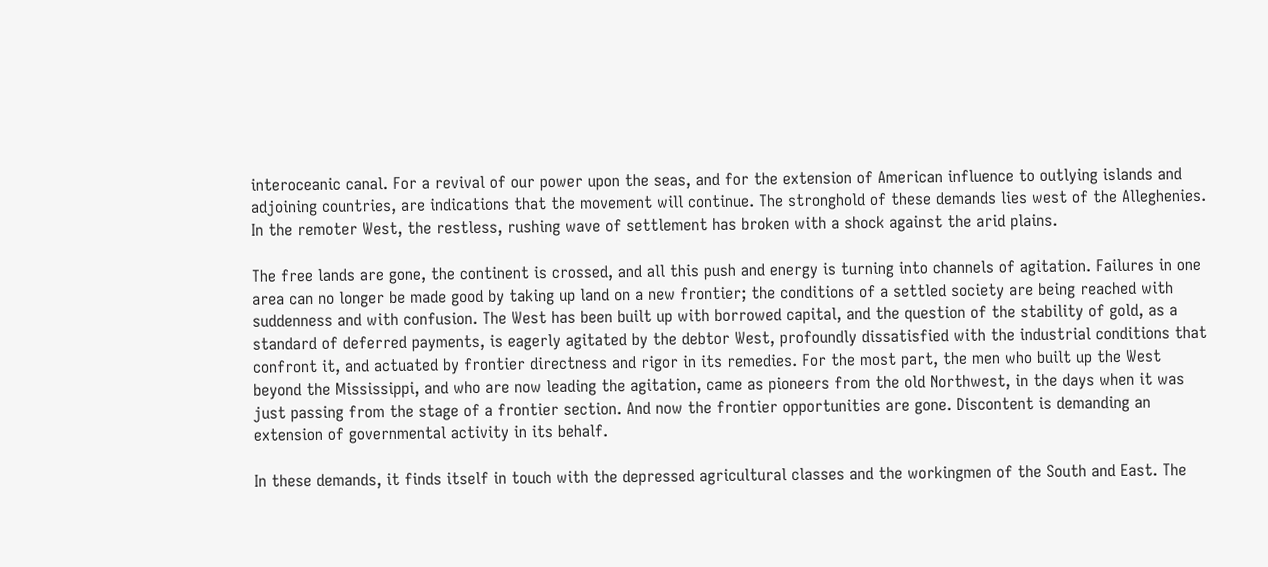interoceanic canal. For a revival of our power upon the seas, and for the extension of American influence to outlying islands and adjoining countries, are indications that the movement will continue. The stronghold of these demands lies west of the Alleghenies. In the remoter West, the restless, rushing wave of settlement has broken with a shock against the arid plains.

The free lands are gone, the continent is crossed, and all this push and energy is turning into channels of agitation. Failures in one area can no longer be made good by taking up land on a new frontier; the conditions of a settled society are being reached with suddenness and with confusion. The West has been built up with borrowed capital, and the question of the stability of gold, as a standard of deferred payments, is eagerly agitated by the debtor West, profoundly dissatisfied with the industrial conditions that confront it, and actuated by frontier directness and rigor in its remedies. For the most part, the men who built up the West beyond the Mississippi, and who are now leading the agitation, came as pioneers from the old Northwest, in the days when it was just passing from the stage of a frontier section. And now the frontier opportunities are gone. Discontent is demanding an extension of governmental activity in its behalf.

In these demands, it finds itself in touch with the depressed agricultural classes and the workingmen of the South and East. The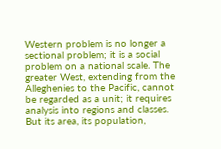Western problem is no longer a sectional problem; it is a social problem on a national scale. The greater West, extending from the Alleghenies to the Pacific, cannot be regarded as a unit; it requires analysis into regions and classes. But its area, its population,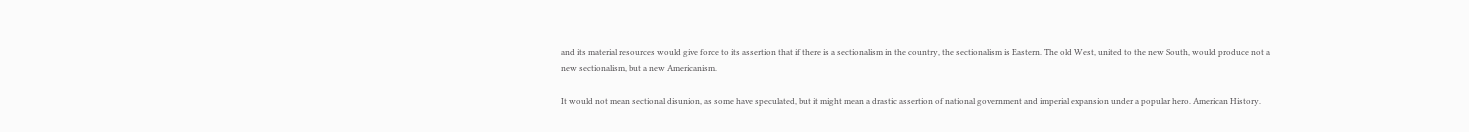and its material resources would give force to its assertion that if there is a sectionalism in the country, the sectionalism is Eastern. The old West, united to the new South, would produce not a new sectionalism, but a new Americanism.

It would not mean sectional disunion, as some have speculated, but it might mean a drastic assertion of national government and imperial expansion under a popular hero. American History.